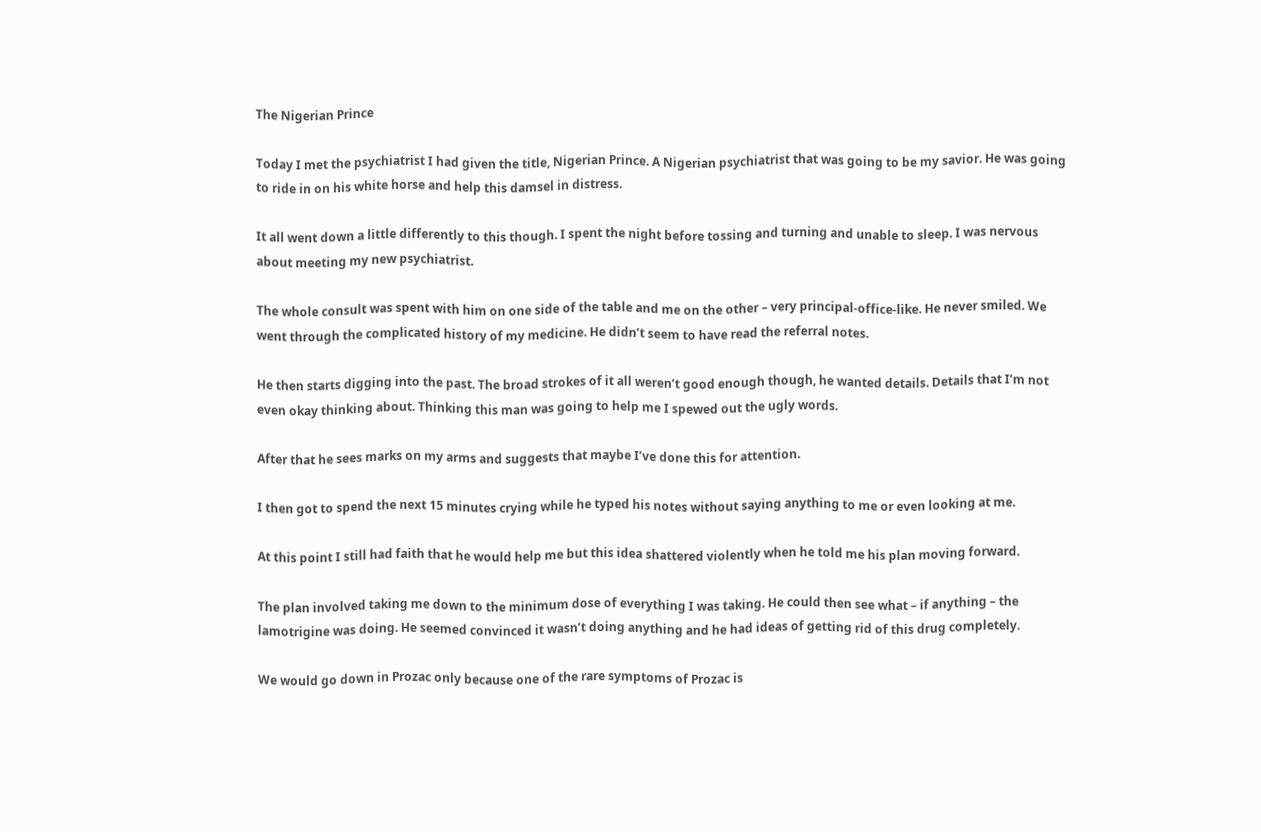The Nigerian Prince

Today I met the psychiatrist I had given the title, Nigerian Prince. A Nigerian psychiatrist that was going to be my savior. He was going to ride in on his white horse and help this damsel in distress.

It all went down a little differently to this though. I spent the night before tossing and turning and unable to sleep. I was nervous about meeting my new psychiatrist.

The whole consult was spent with him on one side of the table and me on the other – very principal-office-like. He never smiled. We went through the complicated history of my medicine. He didn’t seem to have read the referral notes.

He then starts digging into the past. The broad strokes of it all weren’t good enough though, he wanted details. Details that I’m not even okay thinking about. Thinking this man was going to help me I spewed out the ugly words.

After that he sees marks on my arms and suggests that maybe I’ve done this for attention.

I then got to spend the next 15 minutes crying while he typed his notes without saying anything to me or even looking at me.

At this point I still had faith that he would help me but this idea shattered violently when he told me his plan moving forward.

The plan involved taking me down to the minimum dose of everything I was taking. He could then see what – if anything – the lamotrigine was doing. He seemed convinced it wasn’t doing anything and he had ideas of getting rid of this drug completely.

We would go down in Prozac only because one of the rare symptoms of Prozac is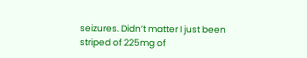seizures. Didn’t matter I just been striped of 225mg of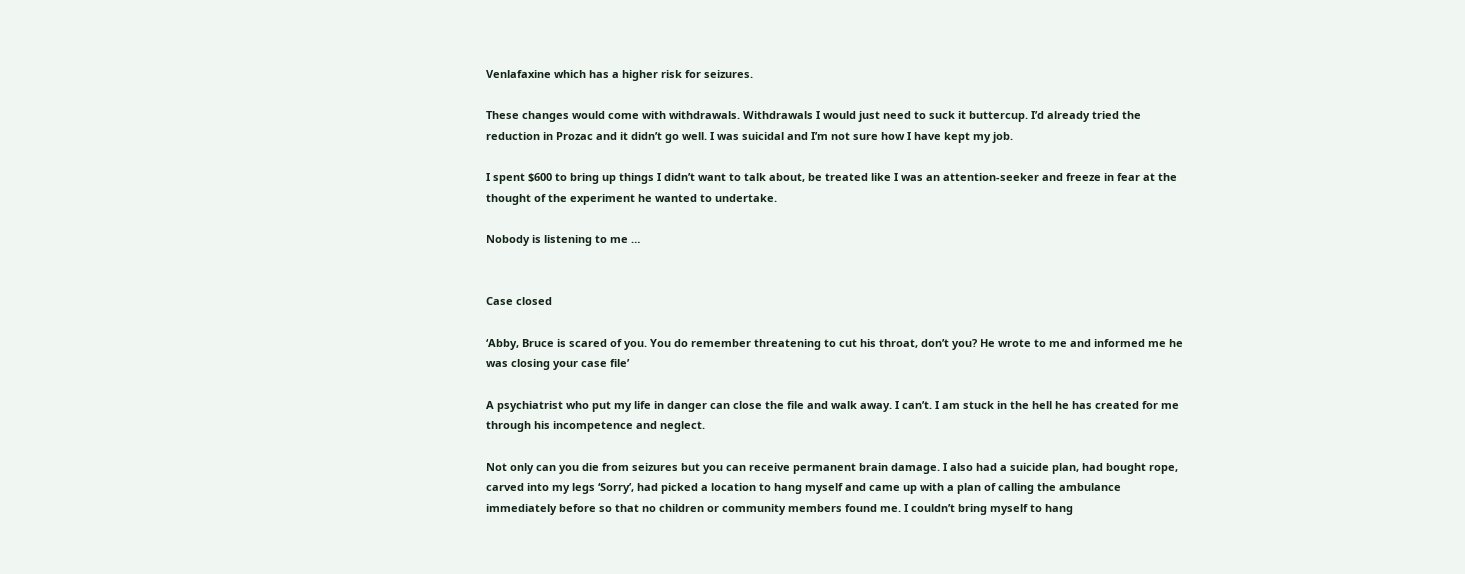Venlafaxine which has a higher risk for seizures.

These changes would come with withdrawals. Withdrawals I would just need to suck it buttercup. I’d already tried the reduction in Prozac and it didn’t go well. I was suicidal and I’m not sure how I have kept my job.

I spent $600 to bring up things I didn’t want to talk about, be treated like I was an attention-seeker and freeze in fear at the thought of the experiment he wanted to undertake.

Nobody is listening to me …


Case closed

‘Abby, Bruce is scared of you. You do remember threatening to cut his throat, don’t you? He wrote to me and informed me he was closing your case file’

A psychiatrist who put my life in danger can close the file and walk away. I can’t. I am stuck in the hell he has created for me through his incompetence and neglect.

Not only can you die from seizures but you can receive permanent brain damage. I also had a suicide plan, had bought rope, carved into my legs ‘Sorry’, had picked a location to hang myself and came up with a plan of calling the ambulance immediately before so that no children or community members found me. I couldn’t bring myself to hang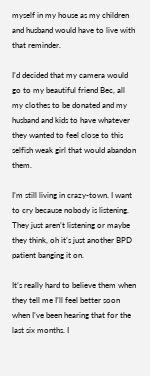myself in my house as my children and husband would have to live with that reminder.

I’d decided that my camera would go to my beautiful friend Bec, all my clothes to be donated and my husband and kids to have whatever they wanted to feel close to this selfish weak girl that would abandon them.

I’m still living in crazy-town. I want to cry because nobody is listening. They just aren’t listening or maybe they think, oh it’s just another BPD patient banging it on.

It’s really hard to believe them when they tell me I’ll feel better soon when I’ve been hearing that for the last six months. I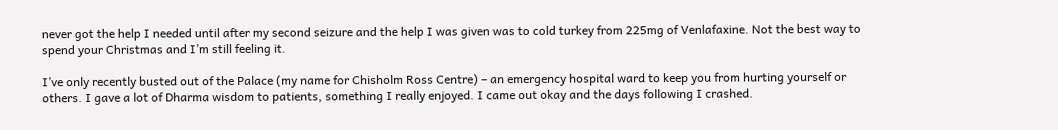never got the help I needed until after my second seizure and the help I was given was to cold turkey from 225mg of Venlafaxine. Not the best way to spend your Christmas and I’m still feeling it.

I’ve only recently busted out of the Palace (my name for Chisholm Ross Centre) – an emergency hospital ward to keep you from hurting yourself or others. I gave a lot of Dharma wisdom to patients, something I really enjoyed. I came out okay and the days following I crashed.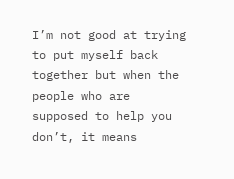I’m not good at trying to put myself back together but when the people who are supposed to help you don’t, it means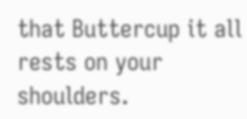that Buttercup it all rests on your shoulders.